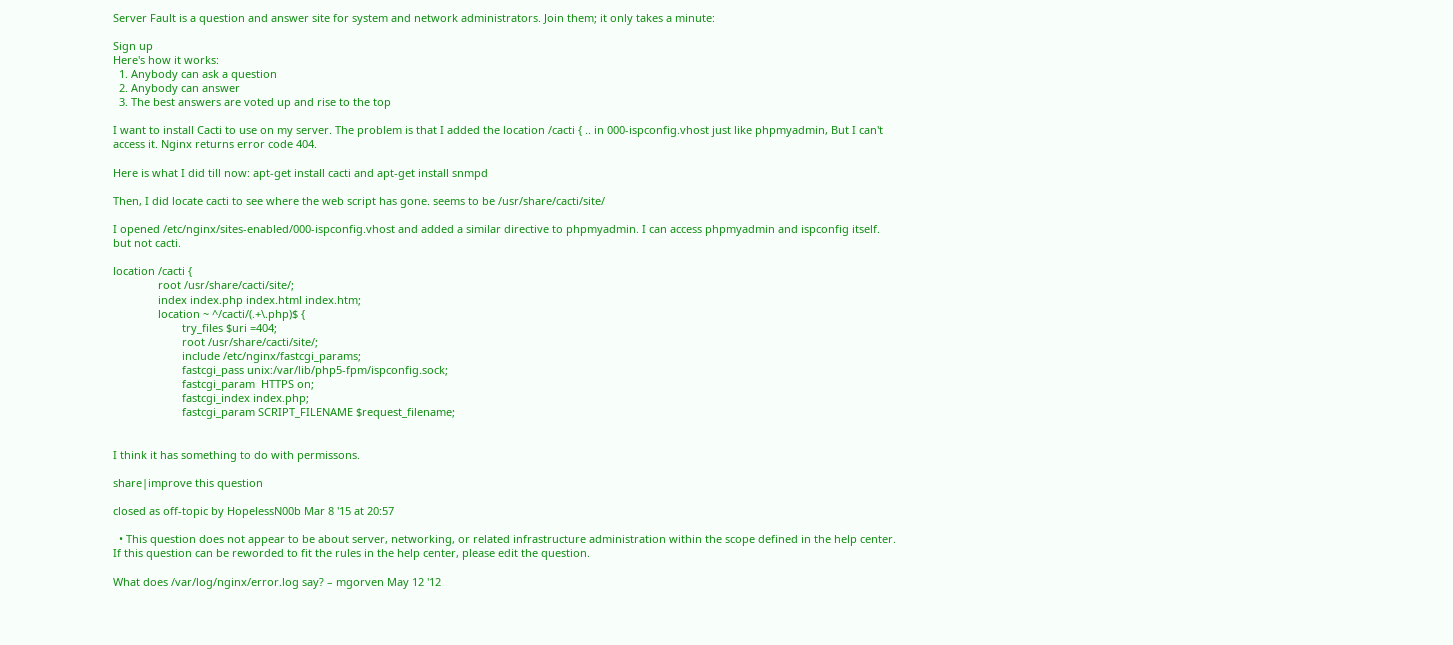Server Fault is a question and answer site for system and network administrators. Join them; it only takes a minute:

Sign up
Here's how it works:
  1. Anybody can ask a question
  2. Anybody can answer
  3. The best answers are voted up and rise to the top

I want to install Cacti to use on my server. The problem is that I added the location /cacti { .. in 000-ispconfig.vhost just like phpmyadmin, But I can't access it. Nginx returns error code 404.

Here is what I did till now: apt-get install cacti and apt-get install snmpd

Then, I did locate cacti to see where the web script has gone. seems to be /usr/share/cacti/site/

I opened /etc/nginx/sites-enabled/000-ispconfig.vhost and added a similar directive to phpmyadmin. I can access phpmyadmin and ispconfig itself. but not cacti.

location /cacti {
               root /usr/share/cacti/site/;
               index index.php index.html index.htm;
               location ~ ^/cacti/(.+\.php)$ {
                       try_files $uri =404;
                       root /usr/share/cacti/site/;
                       include /etc/nginx/fastcgi_params;
                       fastcgi_pass unix:/var/lib/php5-fpm/ispconfig.sock;
                       fastcgi_param  HTTPS on;
                       fastcgi_index index.php;
                       fastcgi_param SCRIPT_FILENAME $request_filename;


I think it has something to do with permissons.

share|improve this question

closed as off-topic by HopelessN00b Mar 8 '15 at 20:57

  • This question does not appear to be about server, networking, or related infrastructure administration within the scope defined in the help center.
If this question can be reworded to fit the rules in the help center, please edit the question.

What does /var/log/nginx/error.log say? – mgorven May 12 '12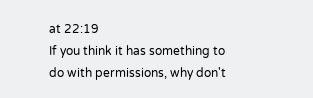at 22:19
If you think it has something to do with permissions, why don't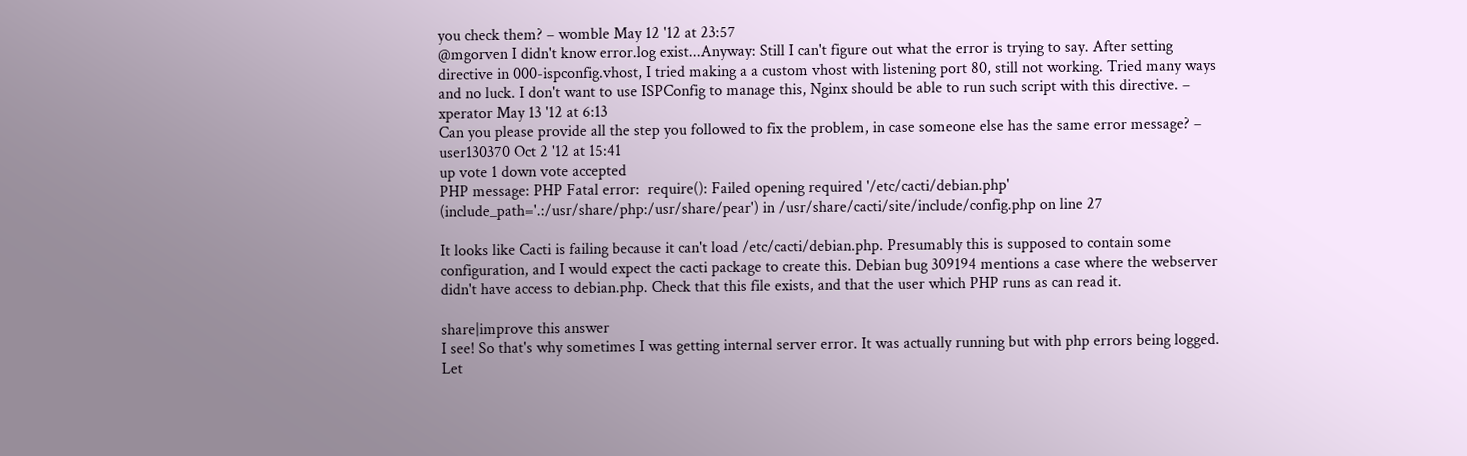you check them? – womble May 12 '12 at 23:57
@mgorven I didn't know error.log exist...Anyway: Still I can't figure out what the error is trying to say. After setting directive in 000-ispconfig.vhost, I tried making a a custom vhost with listening port 80, still not working. Tried many ways and no luck. I don't want to use ISPConfig to manage this, Nginx should be able to run such script with this directive. – xperator May 13 '12 at 6:13
Can you please provide all the step you followed to fix the problem, in case someone else has the same error message? – user130370 Oct 2 '12 at 15:41
up vote 1 down vote accepted
PHP message: PHP Fatal error:  require(): Failed opening required '/etc/cacti/debian.php' (include_path='.:/usr/share/php:/usr/share/pear') in /usr/share/cacti/site/include/config.php on line 27

It looks like Cacti is failing because it can't load /etc/cacti/debian.php. Presumably this is supposed to contain some configuration, and I would expect the cacti package to create this. Debian bug 309194 mentions a case where the webserver didn't have access to debian.php. Check that this file exists, and that the user which PHP runs as can read it.

share|improve this answer
I see! So that's why sometimes I was getting internal server error. It was actually running but with php errors being logged. Let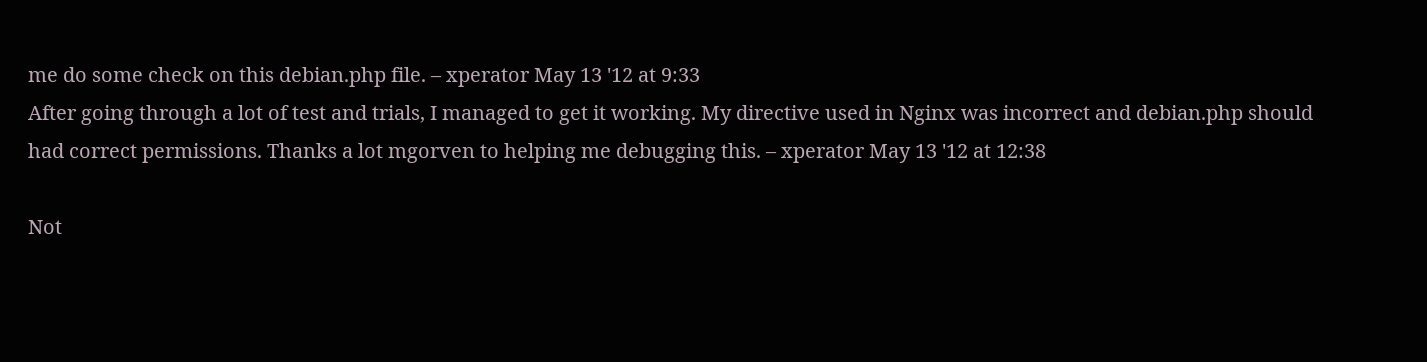me do some check on this debian.php file. – xperator May 13 '12 at 9:33
After going through a lot of test and trials, I managed to get it working. My directive used in Nginx was incorrect and debian.php should had correct permissions. Thanks a lot mgorven to helping me debugging this. – xperator May 13 '12 at 12:38

Not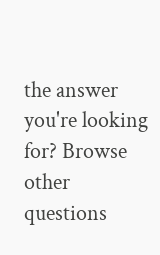the answer you're looking for? Browse other questions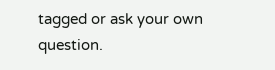tagged or ask your own question.